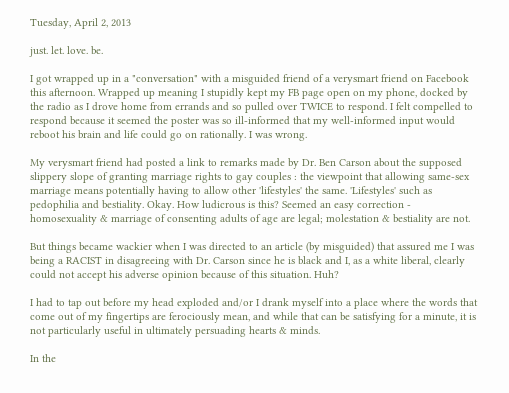Tuesday, April 2, 2013

just. let. love. be.

I got wrapped up in a "conversation" with a misguided friend of a verysmart friend on Facebook this afternoon. Wrapped up meaning I stupidly kept my FB page open on my phone, docked by the radio as I drove home from errands and so pulled over TWICE to respond. I felt compelled to respond because it seemed the poster was so ill-informed that my well-informed input would reboot his brain and life could go on rationally. I was wrong.

My verysmart friend had posted a link to remarks made by Dr. Ben Carson about the supposed slippery slope of granting marriage rights to gay couples : the viewpoint that allowing same-sex marriage means potentially having to allow other 'lifestyles' the same. 'Lifestyles' such as pedophilia and bestiality. Okay. How ludicrous is this? Seemed an easy correction - homosexuality & marriage of consenting adults of age are legal; molestation & bestiality are not.

But things became wackier when I was directed to an article (by misguided) that assured me I was being a RACIST in disagreeing with Dr. Carson since he is black and I, as a white liberal, clearly could not accept his adverse opinion because of this situation. Huh?

I had to tap out before my head exploded and/or I drank myself into a place where the words that come out of my fingertips are ferociously mean, and while that can be satisfying for a minute, it is not particularly useful in ultimately persuading hearts & minds.

In the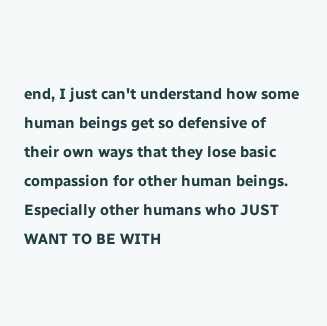end, I just can't understand how some human beings get so defensive of their own ways that they lose basic compassion for other human beings. Especially other humans who JUST WANT TO BE WITH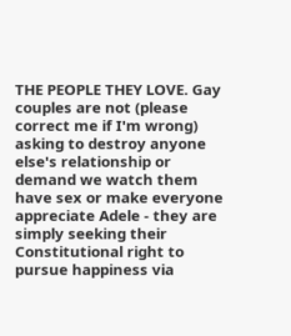THE PEOPLE THEY LOVE. Gay couples are not (please correct me if I'm wrong) asking to destroy anyone else's relationship or demand we watch them have sex or make everyone appreciate Adele - they are simply seeking their Constitutional right to pursue happiness via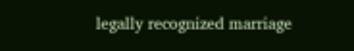legally recognized marriage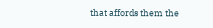that affords them the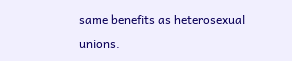same benefits as heterosexual unions.